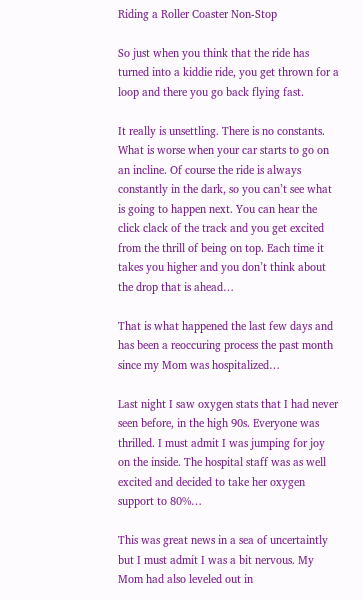Riding a Roller Coaster Non-Stop

So just when you think that the ride has turned into a kiddie ride, you get thrown for a loop and there you go back flying fast.

It really is unsettling. There is no constants. What is worse when your car starts to go on an incline. Of course the ride is always constantly in the dark, so you can’t see what is going to happen next. You can hear the click clack of the track and you get excited from the thrill of being on top. Each time it takes you higher and you don’t think about the drop that is ahead…

That is what happened the last few days and has been a reoccuring process the past month since my Mom was hospitalized…

Last night I saw oxygen stats that I had never seen before, in the high 90s. Everyone was thrilled. I must admit I was jumping for joy on the inside. The hospital staff was as well excited and decided to take her oxygen support to 80%…

This was great news in a sea of uncertaintly but I must admit I was a bit nervous. My Mom had also leveled out in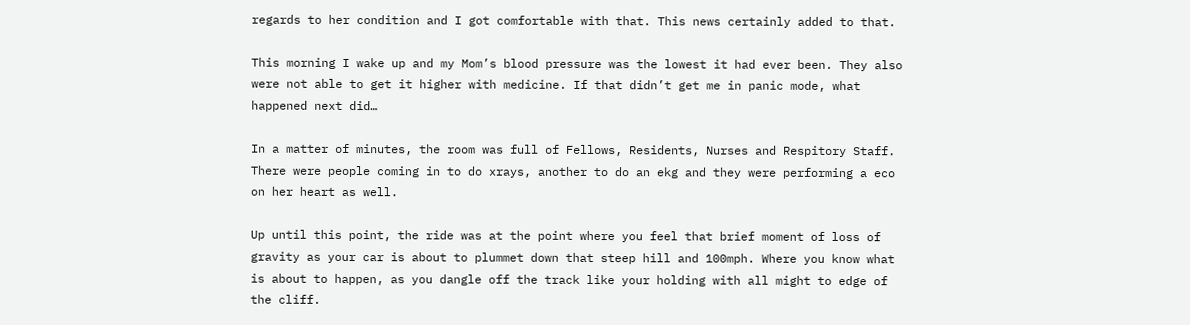regards to her condition and I got comfortable with that. This news certainly added to that.

This morning I wake up and my Mom’s blood pressure was the lowest it had ever been. They also were not able to get it higher with medicine. If that didn’t get me in panic mode, what happened next did…

In a matter of minutes, the room was full of Fellows, Residents, Nurses and Respitory Staff. There were people coming in to do xrays, another to do an ekg and they were performing a eco on her heart as well.

Up until this point, the ride was at the point where you feel that brief moment of loss of gravity as your car is about to plummet down that steep hill and 100mph. Where you know what is about to happen, as you dangle off the track like your holding with all might to edge of the cliff.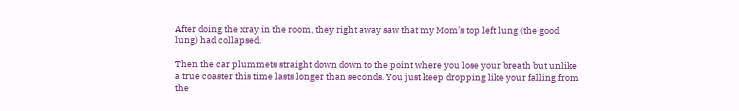After doing the xray in the room, they right away saw that my Mom’s top left lung (the good lung) had collapsed.

Then the car plummets straight down down to the point where you lose your breath but unlike a true coaster this time lasts longer than seconds. You just keep dropping like your falling from the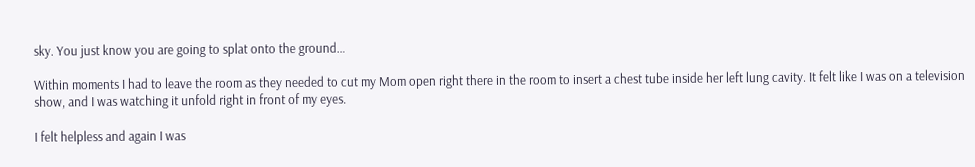sky. You just know you are going to splat onto the ground…

Within moments I had to leave the room as they needed to cut my Mom open right there in the room to insert a chest tube inside her left lung cavity. It felt like I was on a television show, and I was watching it unfold right in front of my eyes.

I felt helpless and again I was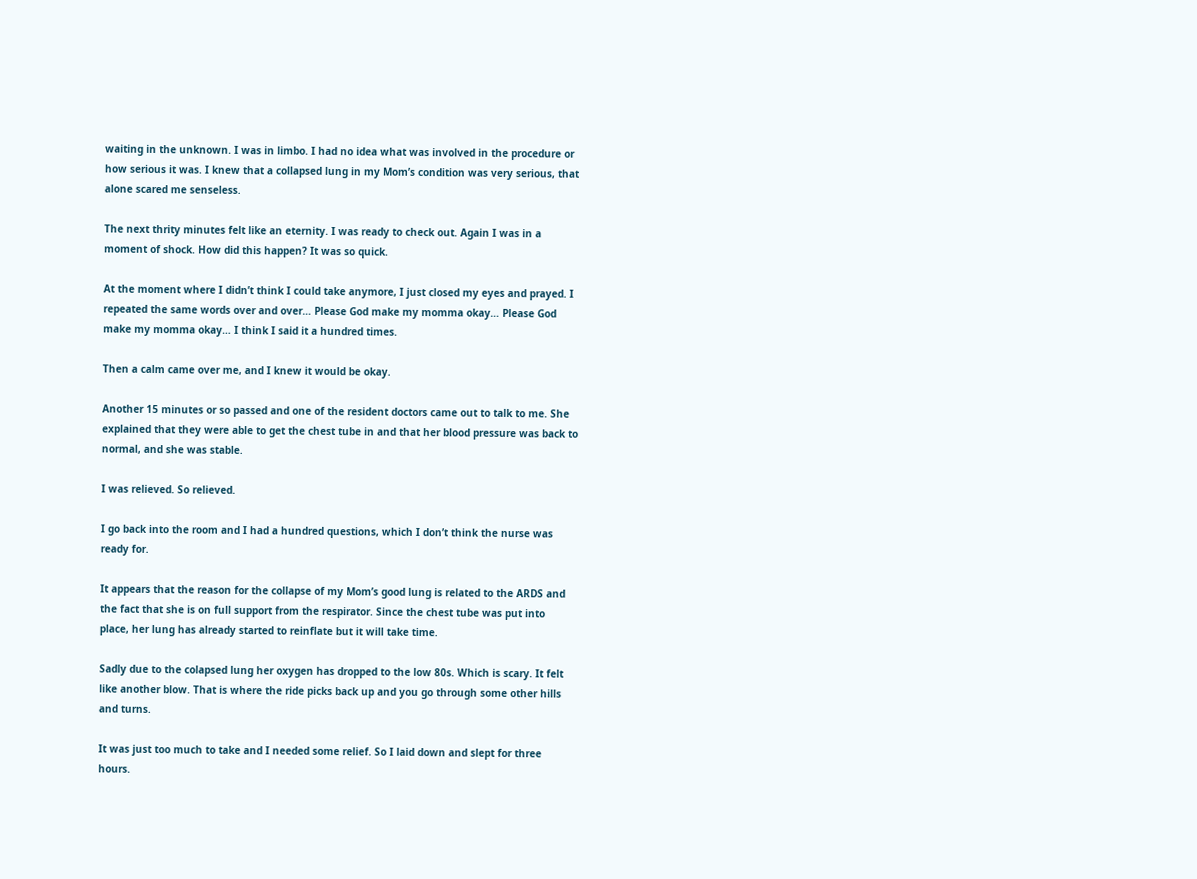waiting in the unknown. I was in limbo. I had no idea what was involved in the procedure or how serious it was. I knew that a collapsed lung in my Mom’s condition was very serious, that alone scared me senseless.

The next thrity minutes felt like an eternity. I was ready to check out. Again I was in a moment of shock. How did this happen? It was so quick.

At the moment where I didn’t think I could take anymore, I just closed my eyes and prayed. I repeated the same words over and over… Please God make my momma okay… Please God make my momma okay… I think I said it a hundred times.

Then a calm came over me, and I knew it would be okay.

Another 15 minutes or so passed and one of the resident doctors came out to talk to me. She explained that they were able to get the chest tube in and that her blood pressure was back to normal, and she was stable.

I was relieved. So relieved.

I go back into the room and I had a hundred questions, which I don’t think the nurse was ready for.

It appears that the reason for the collapse of my Mom’s good lung is related to the ARDS and the fact that she is on full support from the respirator. Since the chest tube was put into place, her lung has already started to reinflate but it will take time.

Sadly due to the colapsed lung her oxygen has dropped to the low 80s. Which is scary. It felt like another blow. That is where the ride picks back up and you go through some other hills and turns.

It was just too much to take and I needed some relief. So I laid down and slept for three hours.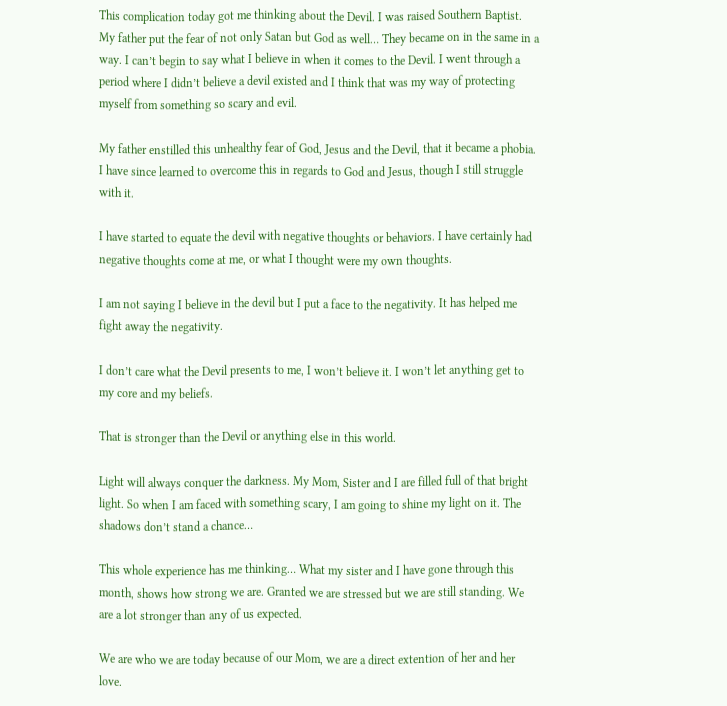This complication today got me thinking about the Devil. I was raised Southern Baptist. My father put the fear of not only Satan but God as well… They became on in the same in a way. I can’t begin to say what I believe in when it comes to the Devil. I went through a period where I didn’t believe a devil existed and I think that was my way of protecting myself from something so scary and evil.

My father enstilled this unhealthy fear of God, Jesus and the Devil, that it became a phobia. I have since learned to overcome this in regards to God and Jesus, though I still struggle with it.

I have started to equate the devil with negative thoughts or behaviors. I have certainly had negative thoughts come at me, or what I thought were my own thoughts.

I am not saying I believe in the devil but I put a face to the negativity. It has helped me fight away the negativity.

I don’t care what the Devil presents to me, I won’t believe it. I won’t let anything get to my core and my beliefs.

That is stronger than the Devil or anything else in this world.

Light will always conquer the darkness. My Mom, Sister and I are filled full of that bright light. So when I am faced with something scary, I am going to shine my light on it. The shadows don’t stand a chance…

This whole experience has me thinking… What my sister and I have gone through this month, shows how strong we are. Granted we are stressed but we are still standing. We are a lot stronger than any of us expected.

We are who we are today because of our Mom, we are a direct extention of her and her love.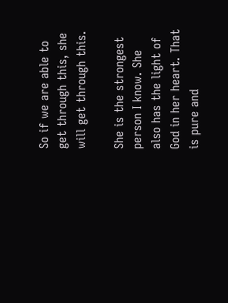So if we are able to get through this, she will get through this.

She is the strongest person I know. She also has the light of God in her heart. That is pure and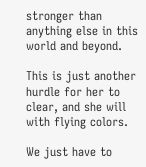stronger than anything else in this world and beyond.

This is just another hurdle for her to clear, and she will with flying colors.

We just have to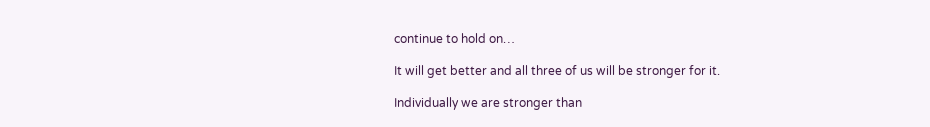continue to hold on…

It will get better and all three of us will be stronger for it.

Individually we are stronger than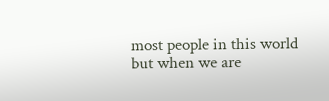most people in this world but when we are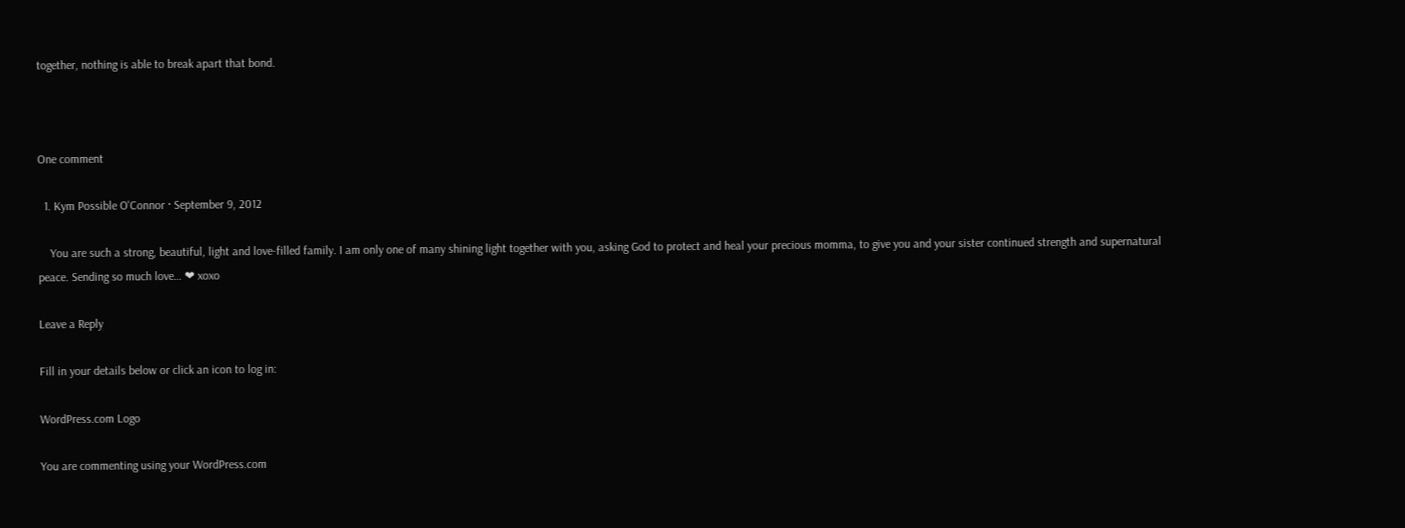together, nothing is able to break apart that bond.



One comment

  1. Kym Possible O'Connor · September 9, 2012

    You are such a strong, beautiful, light and love-filled family. I am only one of many shining light together with you, asking God to protect and heal your precious momma, to give you and your sister continued strength and supernatural peace. Sending so much love… ❤ xoxo

Leave a Reply

Fill in your details below or click an icon to log in:

WordPress.com Logo

You are commenting using your WordPress.com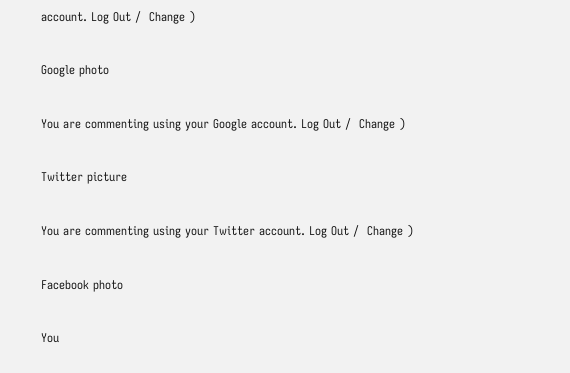account. Log Out /  Change )

Google photo

You are commenting using your Google account. Log Out /  Change )

Twitter picture

You are commenting using your Twitter account. Log Out /  Change )

Facebook photo

You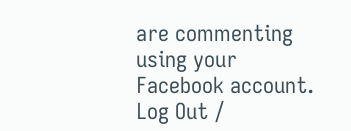are commenting using your Facebook account. Log Out /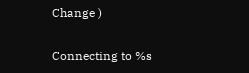Change )

Connecting to %s